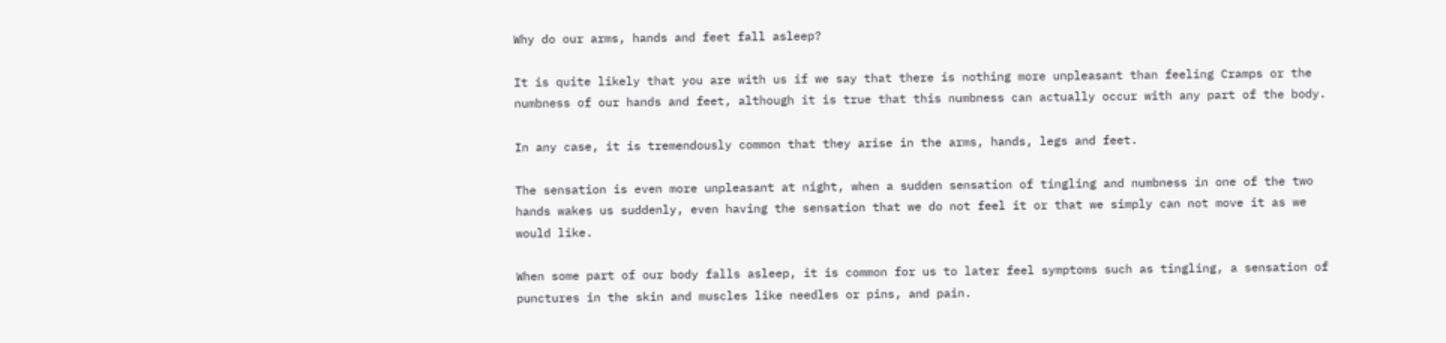Why do our arms, hands and feet fall asleep?

It is quite likely that you are with us if we say that there is nothing more unpleasant than feeling Cramps or the numbness of our hands and feet, although it is true that this numbness can actually occur with any part of the body.

In any case, it is tremendously common that they arise in the arms, hands, legs and feet.

The sensation is even more unpleasant at night, when a sudden sensation of tingling and numbness in one of the two hands wakes us suddenly, even having the sensation that we do not feel it or that we simply can not move it as we would like.

When some part of our body falls asleep, it is common for us to later feel symptoms such as tingling, a sensation of punctures in the skin and muscles like needles or pins, and pain.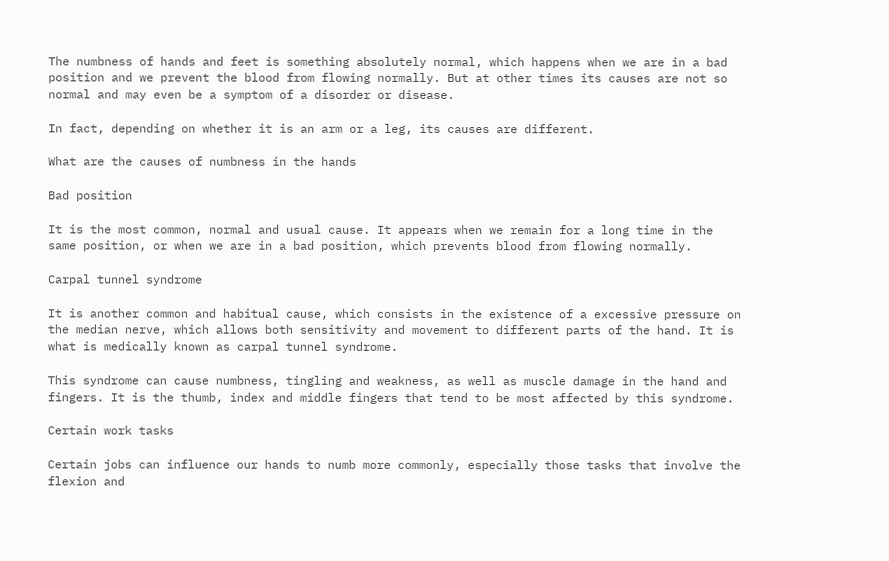The numbness of hands and feet is something absolutely normal, which happens when we are in a bad position and we prevent the blood from flowing normally. But at other times its causes are not so normal and may even be a symptom of a disorder or disease.

In fact, depending on whether it is an arm or a leg, its causes are different.

What are the causes of numbness in the hands

Bad position

It is the most common, normal and usual cause. It appears when we remain for a long time in the same position, or when we are in a bad position, which prevents blood from flowing normally.

Carpal tunnel syndrome

It is another common and habitual cause, which consists in the existence of a excessive pressure on the median nerve, which allows both sensitivity and movement to different parts of the hand. It is what is medically known as carpal tunnel syndrome.

This syndrome can cause numbness, tingling and weakness, as well as muscle damage in the hand and fingers. It is the thumb, index and middle fingers that tend to be most affected by this syndrome.

Certain work tasks

Certain jobs can influence our hands to numb more commonly, especially those tasks that involve the flexion and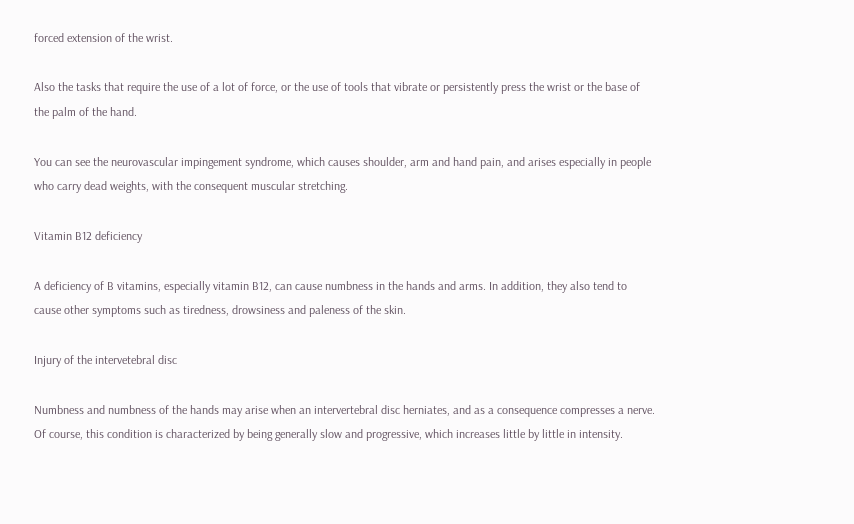forced extension of the wrist.

Also the tasks that require the use of a lot of force, or the use of tools that vibrate or persistently press the wrist or the base of the palm of the hand.

You can see the neurovascular impingement syndrome, which causes shoulder, arm and hand pain, and arises especially in people who carry dead weights, with the consequent muscular stretching.

Vitamin B12 deficiency

A deficiency of B vitamins, especially vitamin B12, can cause numbness in the hands and arms. In addition, they also tend to cause other symptoms such as tiredness, drowsiness and paleness of the skin.

Injury of the intervetebral disc

Numbness and numbness of the hands may arise when an intervertebral disc herniates, and as a consequence compresses a nerve. Of course, this condition is characterized by being generally slow and progressive, which increases little by little in intensity.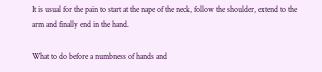It is usual for the pain to start at the nape of the neck, follow the shoulder, extend to the arm and finally end in the hand.

What to do before a numbness of hands and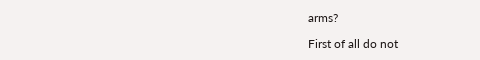arms?

First of all do not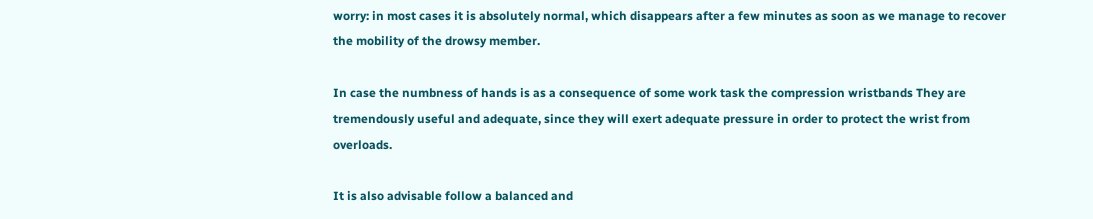worry: in most cases it is absolutely normal, which disappears after a few minutes as soon as we manage to recover the mobility of the drowsy member.

In case the numbness of hands is as a consequence of some work task the compression wristbands They are tremendously useful and adequate, since they will exert adequate pressure in order to protect the wrist from overloads.

It is also advisable follow a balanced and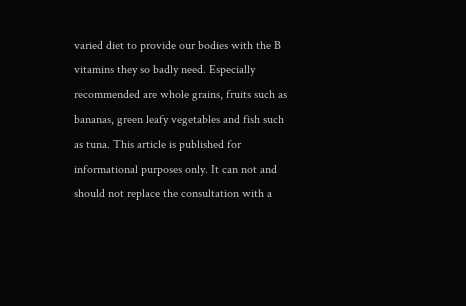varied diet to provide our bodies with the B vitamins they so badly need. Especially recommended are whole grains, fruits such as bananas, green leafy vegetables and fish such as tuna. This article is published for informational purposes only. It can not and should not replace the consultation with a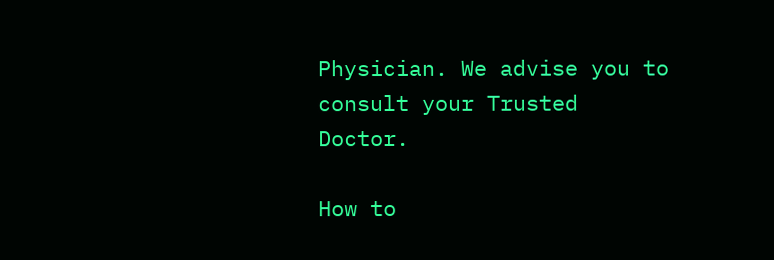Physician. We advise you to consult your Trusted Doctor.

How to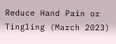Reduce Hand Pain or Tingling (March 2023)